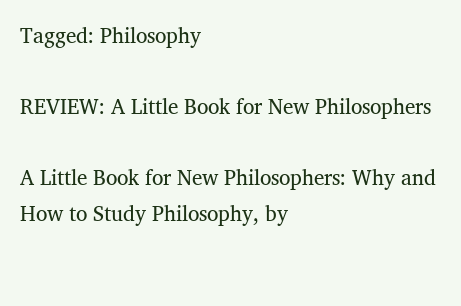Tagged: Philosophy

REVIEW: A Little Book for New Philosophers

A Little Book for New Philosophers: Why and How to Study Philosophy, by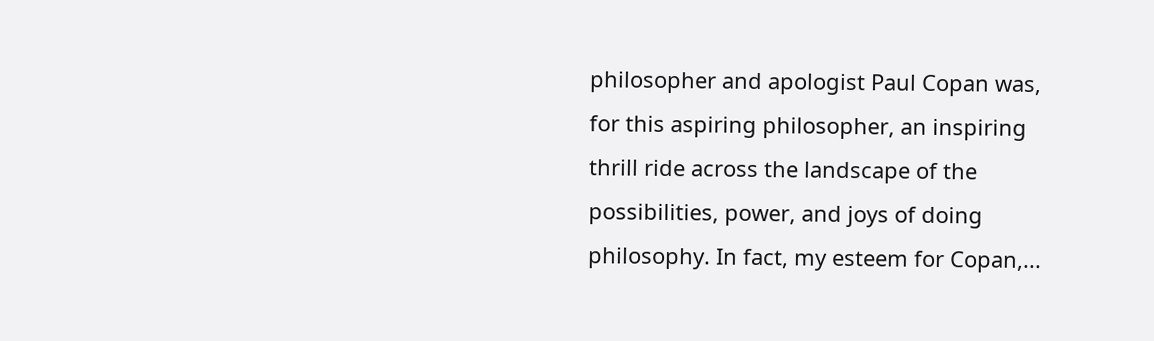philosopher and apologist Paul Copan was, for this aspiring philosopher, an inspiring thrill ride across the landscape of the possibilities, power, and joys of doing philosophy. In fact, my esteem for Copan,...